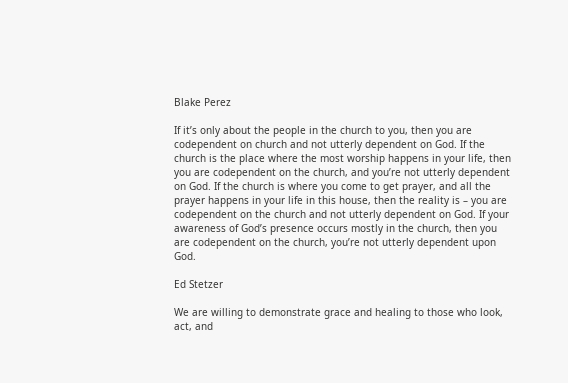Blake Perez

If it’s only about the people in the church to you, then you are codependent on church and not utterly dependent on God. If the church is the place where the most worship happens in your life, then you are codependent on the church, and you’re not utterly dependent on God. If the church is where you come to get prayer, and all the prayer happens in your life in this house, then the reality is – you are codependent on the church and not utterly dependent on God. If your awareness of God’s presence occurs mostly in the church, then you are codependent on the church, you’re not utterly dependent upon God.

Ed Stetzer

We are willing to demonstrate grace and healing to those who look, act, and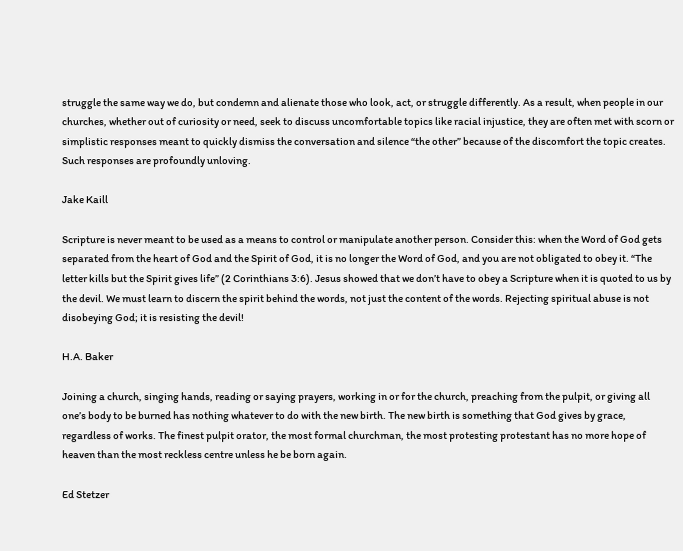struggle the same way we do, but condemn and alienate those who look, act, or struggle differently. As a result, when people in our churches, whether out of curiosity or need, seek to discuss uncomfortable topics like racial injustice, they are often met with scorn or simplistic responses meant to quickly dismiss the conversation and silence “the other” because of the discomfort the topic creates. Such responses are profoundly unloving.

Jake Kaill

Scripture is never meant to be used as a means to control or manipulate another person. Consider this: when the Word of God gets separated from the heart of God and the Spirit of God, it is no longer the Word of God, and you are not obligated to obey it. “The letter kills but the Spirit gives life” (2 Corinthians 3:6). Jesus showed that we don’t have to obey a Scripture when it is quoted to us by the devil. We must learn to discern the spirit behind the words, not just the content of the words. Rejecting spiritual abuse is not disobeying God; it is resisting the devil!

H.A. Baker

Joining a church, singing hands, reading or saying prayers, working in or for the church, preaching from the pulpit, or giving all one’s body to be burned has nothing whatever to do with the new birth. The new birth is something that God gives by grace, regardless of works. The finest pulpit orator, the most formal churchman, the most protesting protestant has no more hope of heaven than the most reckless centre unless he be born again.

Ed Stetzer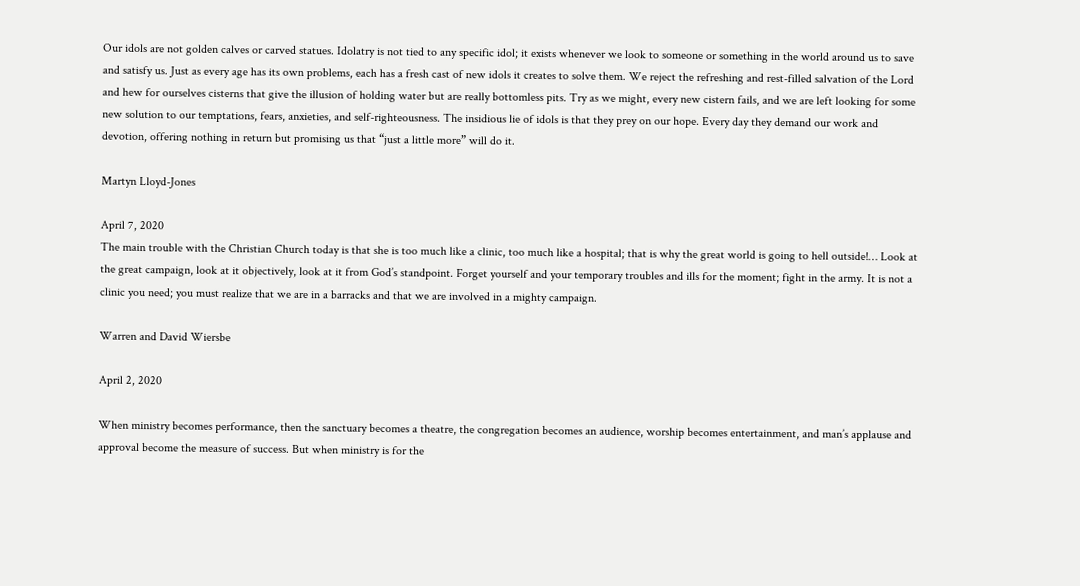Our idols are not golden calves or carved statues. Idolatry is not tied to any specific idol; it exists whenever we look to someone or something in the world around us to save and satisfy us. Just as every age has its own problems, each has a fresh cast of new idols it creates to solve them. We reject the refreshing and rest-filled salvation of the Lord and hew for ourselves cisterns that give the illusion of holding water but are really bottomless pits. Try as we might, every new cistern fails, and we are left looking for some new solution to our temptations, fears, anxieties, and self-righteousness. The insidious lie of idols is that they prey on our hope. Every day they demand our work and devotion, offering nothing in return but promising us that “just a little more” will do it.

Martyn Lloyd-Jones

April 7, 2020
The main trouble with the Christian Church today is that she is too much like a clinic, too much like a hospital; that is why the great world is going to hell outside!… Look at the great campaign, look at it objectively, look at it from God’s standpoint. Forget yourself and your temporary troubles and ills for the moment; fight in the army. It is not a clinic you need; you must realize that we are in a barracks and that we are involved in a mighty campaign.

Warren and David Wiersbe

April 2, 2020

When ministry becomes performance, then the sanctuary becomes a theatre, the congregation becomes an audience, worship becomes entertainment, and man’s applause and approval become the measure of success. But when ministry is for the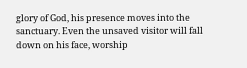glory of God, his presence moves into the sanctuary. Even the unsaved visitor will fall down on his face, worship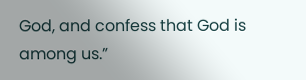God, and confess that God is among us.”